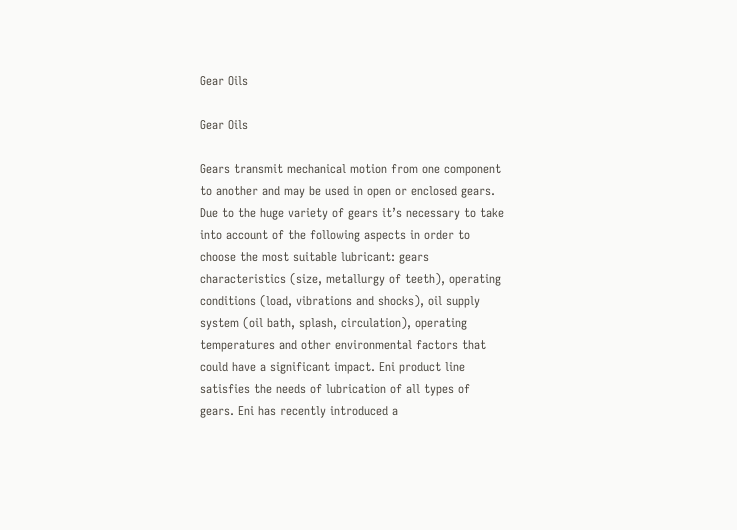Gear Oils

Gear Oils

Gears transmit mechanical motion from one component to another and may be used in open or enclosed gears. Due to the huge variety of gears it’s necessary to take into account of the following aspects in order to choose the most suitable lubricant: gears characteristics (size, metallurgy of teeth), operating conditions (load, vibrations and shocks), oil supply system (oil bath, splash, circulation), operating temperatures and other environmental factors that could have a significant impact. Eni product line satisfies the needs of lubrication of all types of gears. Eni has recently introduced a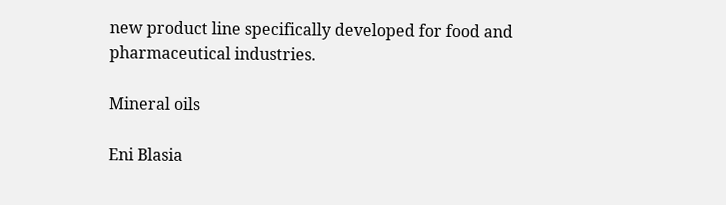new product line specifically developed for food and pharmaceutical industries.

Mineral oils

Eni Blasia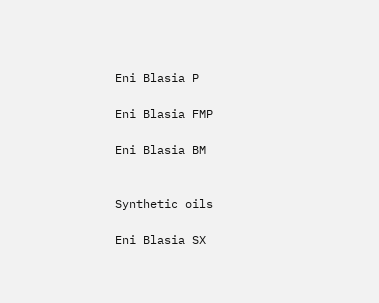Eni Blasia P

Eni Blasia FMP

Eni Blasia BM


Synthetic oils

Eni Blasia SX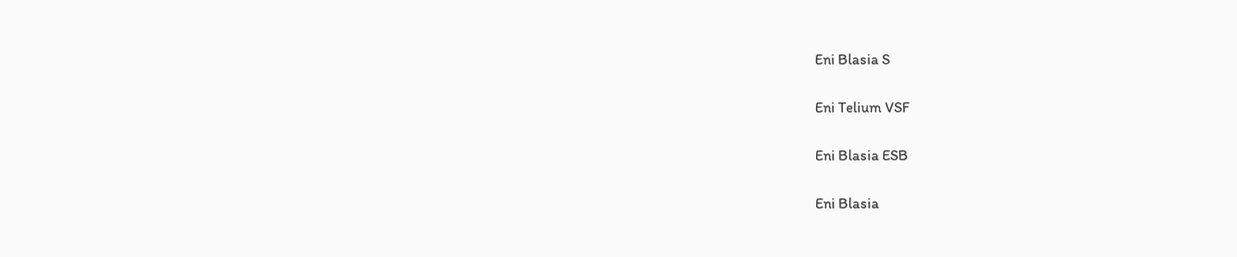Eni Blasia S

Eni Telium VSF

Eni Blasia ESB

Eni Blasia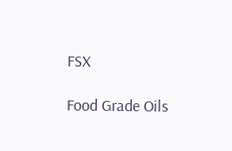FSX

Food Grade Oils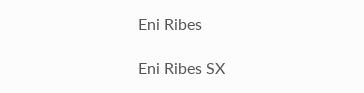Eni Ribes

Eni Ribes SX